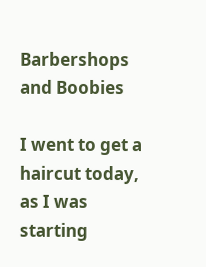Barbershops and Boobies

I went to get a haircut today, as I was starting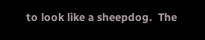to look like a sheepdog.  The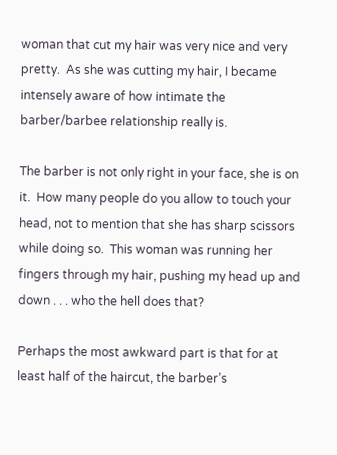woman that cut my hair was very nice and very pretty.  As she was cutting my hair, I became intensely aware of how intimate the barber/barbee relationship really is.

The barber is not only right in your face, she is on it.  How many people do you allow to touch your head, not to mention that she has sharp scissors while doing so.  This woman was running her fingers through my hair, pushing my head up and down . . . who the hell does that?

Perhaps the most awkward part is that for at least half of the haircut, the barber’s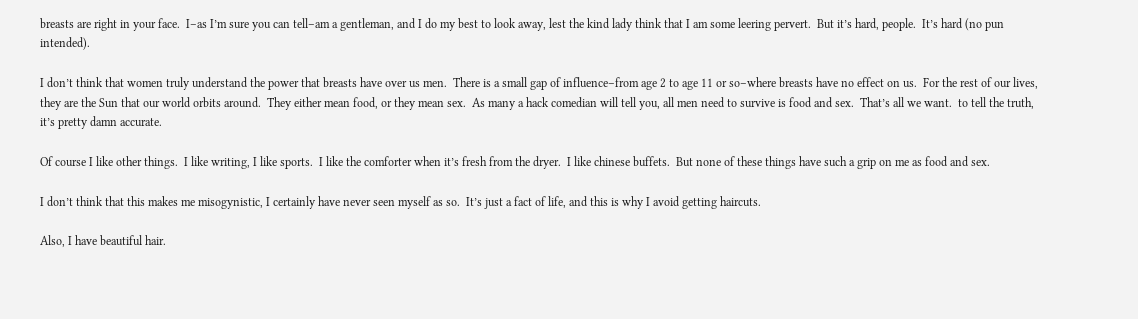breasts are right in your face.  I–as I’m sure you can tell–am a gentleman, and I do my best to look away, lest the kind lady think that I am some leering pervert.  But it’s hard, people.  It’s hard (no pun intended).

I don’t think that women truly understand the power that breasts have over us men.  There is a small gap of influence–from age 2 to age 11 or so–where breasts have no effect on us.  For the rest of our lives, they are the Sun that our world orbits around.  They either mean food, or they mean sex.  As many a hack comedian will tell you, all men need to survive is food and sex.  That’s all we want.  to tell the truth, it’s pretty damn accurate.

Of course I like other things.  I like writing, I like sports.  I like the comforter when it’s fresh from the dryer.  I like chinese buffets.  But none of these things have such a grip on me as food and sex.

I don’t think that this makes me misogynistic, I certainly have never seen myself as so.  It’s just a fact of life, and this is why I avoid getting haircuts.

Also, I have beautiful hair.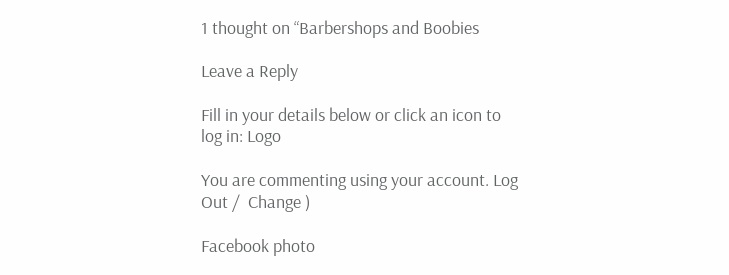1 thought on “Barbershops and Boobies

Leave a Reply

Fill in your details below or click an icon to log in: Logo

You are commenting using your account. Log Out /  Change )

Facebook photo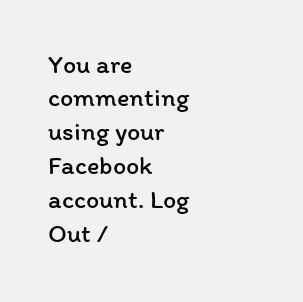You are commenting using your Facebook account. Log Out /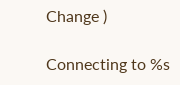Change )

Connecting to %s